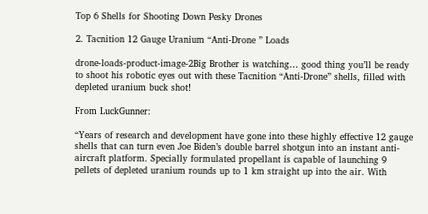Top 6 Shells for Shooting Down Pesky Drones

2. Tacnition 12 Gauge Uranium “Anti-Drone ” Loads

drone-loads-product-image-2Big Brother is watching… good thing you’ll be ready to shoot his robotic eyes out with these Tacnition “Anti-Drone” shells, filled with depleted uranium buck shot!

From LuckGunner:

“Years of research and development have gone into these highly effective 12 gauge shells that can turn even Joe Biden’s double barrel shotgun into an instant anti-aircraft platform. Specially formulated propellant is capable of launching 9 pellets of depleted uranium rounds up to 1 km straight up into the air. With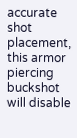accurate shot placement, this armor piercing buckshot will disable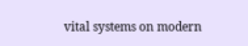vital systems on modern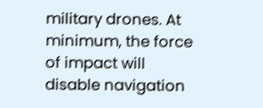military drones. At minimum, the force of impact will disable navigation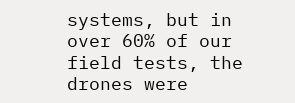systems, but in over 60% of our field tests, the drones were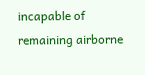incapable of remaining airborne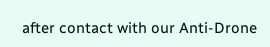after contact with our Anti-Drone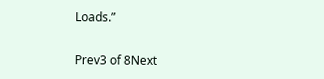Loads.”

Prev3 of 8Next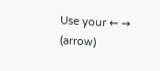Use your ← → (arrow)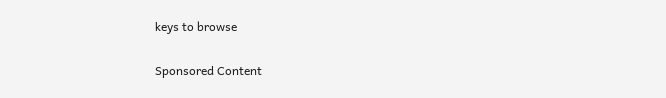keys to browse

Sponsored Content